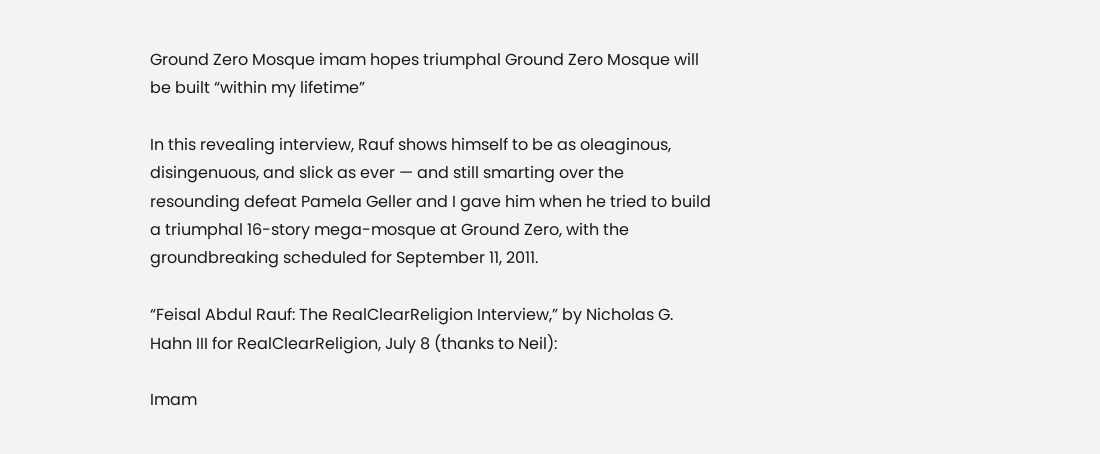Ground Zero Mosque imam hopes triumphal Ground Zero Mosque will be built “within my lifetime”

In this revealing interview, Rauf shows himself to be as oleaginous, disingenuous, and slick as ever — and still smarting over the resounding defeat Pamela Geller and I gave him when he tried to build a triumphal 16-story mega-mosque at Ground Zero, with the groundbreaking scheduled for September 11, 2011.

“Feisal Abdul Rauf: The RealClearReligion Interview,” by Nicholas G. Hahn III for RealClearReligion, July 8 (thanks to Neil):

Imam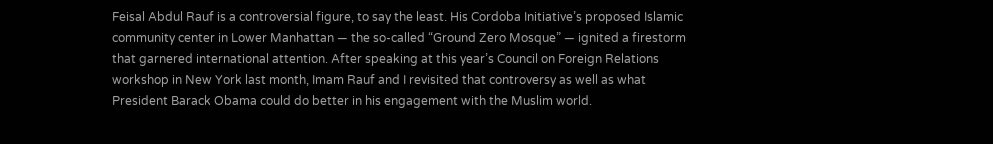Feisal Abdul Rauf is a controversial figure, to say the least. His Cordoba Initiative’s proposed Islamic community center in Lower Manhattan — the so-called “Ground Zero Mosque” — ignited a firestorm that garnered international attention. After speaking at this year’s Council on Foreign Relations workshop in New York last month, Imam Rauf and I revisited that controversy as well as what President Barack Obama could do better in his engagement with the Muslim world.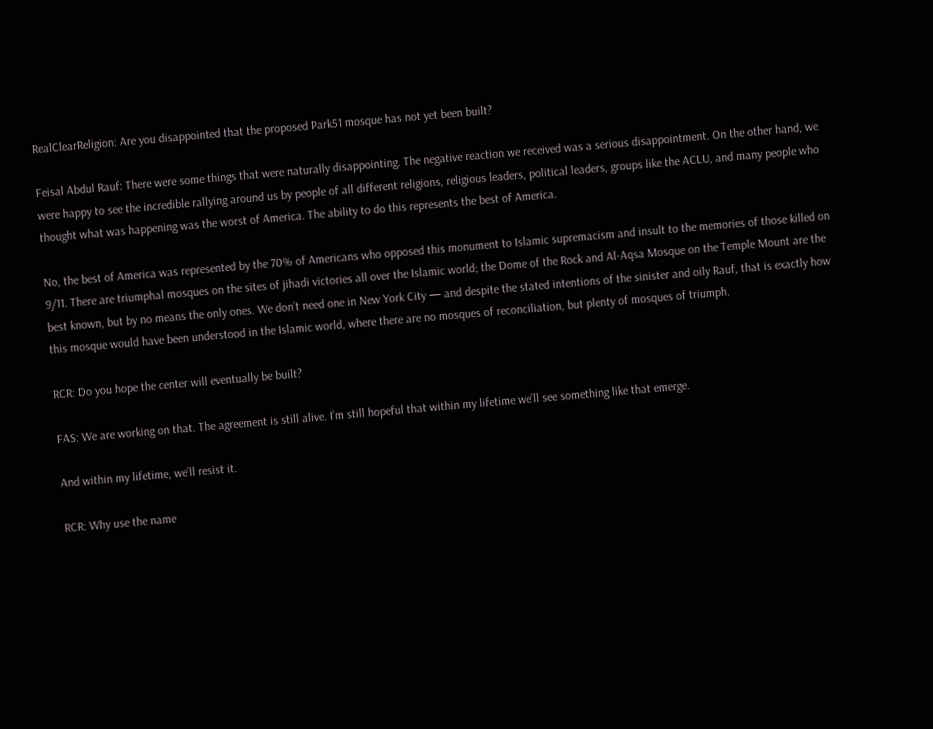RealClearReligion: Are you disappointed that the proposed Park51 mosque has not yet been built?

Feisal Abdul Rauf: There were some things that were naturally disappointing. The negative reaction we received was a serious disappointment. On the other hand, we were happy to see the incredible rallying around us by people of all different religions, religious leaders, political leaders, groups like the ACLU, and many people who thought what was happening was the worst of America. The ability to do this represents the best of America.

No, the best of America was represented by the 70% of Americans who opposed this monument to Islamic supremacism and insult to the memories of those killed on 9/11. There are triumphal mosques on the sites of jihadi victories all over the Islamic world; the Dome of the Rock and Al-Aqsa Mosque on the Temple Mount are the best known, but by no means the only ones. We don’t need one in New York City — and despite the stated intentions of the sinister and oily Rauf, that is exactly how this mosque would have been understood in the Islamic world, where there are no mosques of reconciliation, but plenty of mosques of triumph.

RCR: Do you hope the center will eventually be built?

FAS: We are working on that. The agreement is still alive. I’m still hopeful that within my lifetime we’ll see something like that emerge.

And within my lifetime, we’ll resist it.

RCR: Why use the name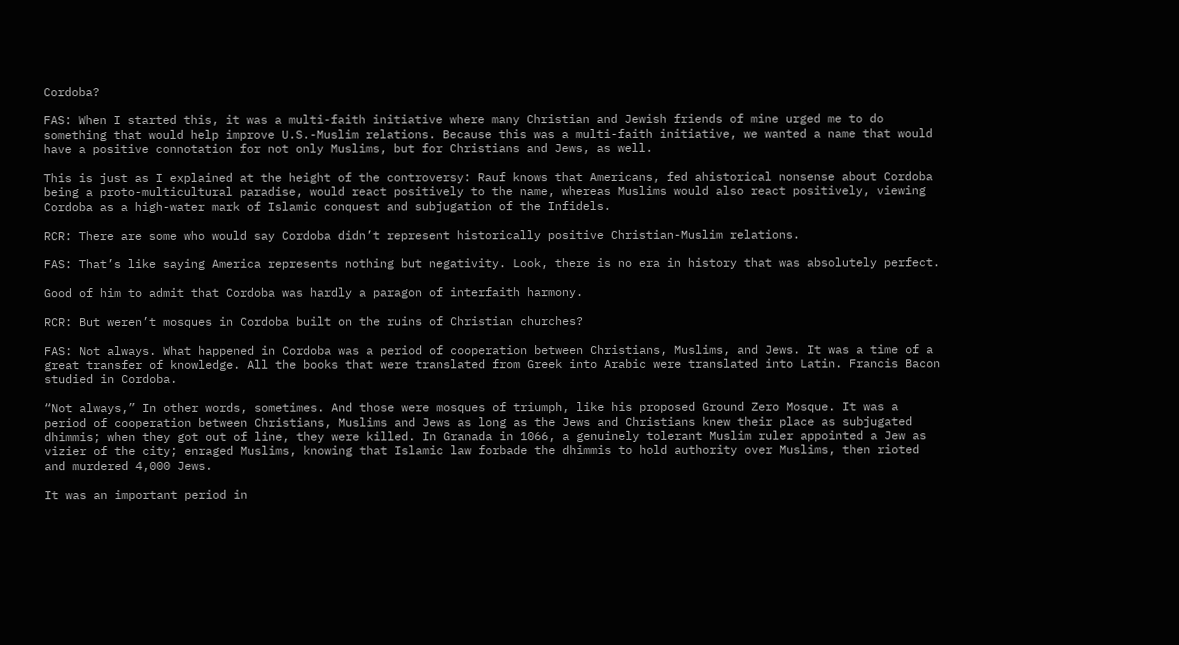Cordoba?

FAS: When I started this, it was a multi-faith initiative where many Christian and Jewish friends of mine urged me to do something that would help improve U.S.-Muslim relations. Because this was a multi-faith initiative, we wanted a name that would have a positive connotation for not only Muslims, but for Christians and Jews, as well.

This is just as I explained at the height of the controversy: Rauf knows that Americans, fed ahistorical nonsense about Cordoba being a proto-multicultural paradise, would react positively to the name, whereas Muslims would also react positively, viewing Cordoba as a high-water mark of Islamic conquest and subjugation of the Infidels.

RCR: There are some who would say Cordoba didn’t represent historically positive Christian-Muslim relations.

FAS: That’s like saying America represents nothing but negativity. Look, there is no era in history that was absolutely perfect.

Good of him to admit that Cordoba was hardly a paragon of interfaith harmony.

RCR: But weren’t mosques in Cordoba built on the ruins of Christian churches?

FAS: Not always. What happened in Cordoba was a period of cooperation between Christians, Muslims, and Jews. It was a time of a great transfer of knowledge. All the books that were translated from Greek into Arabic were translated into Latin. Francis Bacon studied in Cordoba.

“Not always,” In other words, sometimes. And those were mosques of triumph, like his proposed Ground Zero Mosque. It was a period of cooperation between Christians, Muslims and Jews as long as the Jews and Christians knew their place as subjugated dhimmis; when they got out of line, they were killed. In Granada in 1066, a genuinely tolerant Muslim ruler appointed a Jew as vizier of the city; enraged Muslims, knowing that Islamic law forbade the dhimmis to hold authority over Muslims, then rioted and murdered 4,000 Jews.

It was an important period in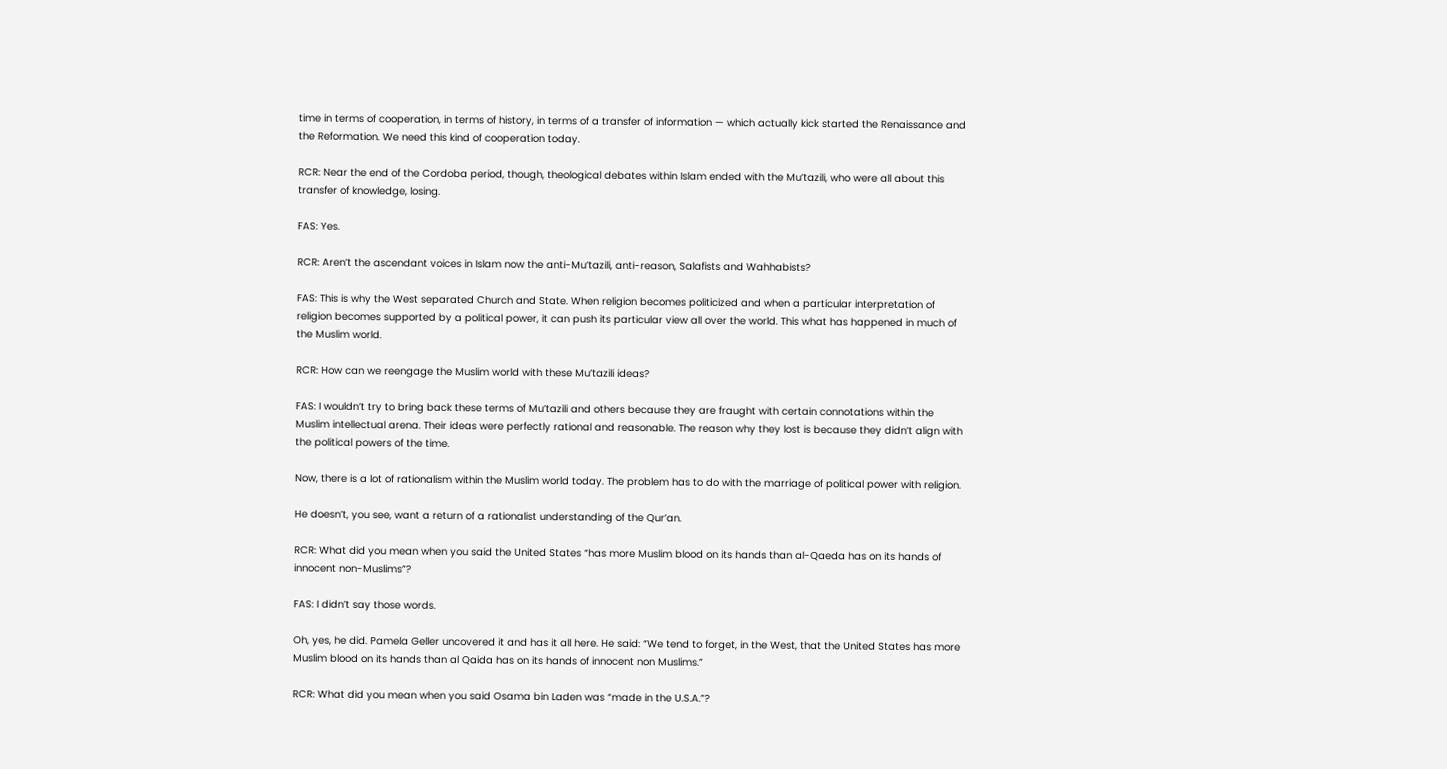time in terms of cooperation, in terms of history, in terms of a transfer of information — which actually kick started the Renaissance and the Reformation. We need this kind of cooperation today.

RCR: Near the end of the Cordoba period, though, theological debates within Islam ended with the Mu’tazili, who were all about this transfer of knowledge, losing.

FAS: Yes.

RCR: Aren’t the ascendant voices in Islam now the anti-Mu’tazili, anti-reason, Salafists and Wahhabists?

FAS: This is why the West separated Church and State. When religion becomes politicized and when a particular interpretation of religion becomes supported by a political power, it can push its particular view all over the world. This what has happened in much of the Muslim world.

RCR: How can we reengage the Muslim world with these Mu’tazili ideas?

FAS: I wouldn’t try to bring back these terms of Mu’tazili and others because they are fraught with certain connotations within the Muslim intellectual arena. Their ideas were perfectly rational and reasonable. The reason why they lost is because they didn’t align with the political powers of the time.

Now, there is a lot of rationalism within the Muslim world today. The problem has to do with the marriage of political power with religion.

He doesn’t, you see, want a return of a rationalist understanding of the Qur’an.

RCR: What did you mean when you said the United States “has more Muslim blood on its hands than al-Qaeda has on its hands of innocent non-Muslims”?

FAS: I didn’t say those words.

Oh, yes, he did. Pamela Geller uncovered it and has it all here. He said: “We tend to forget, in the West, that the United States has more Muslim blood on its hands than al Qaida has on its hands of innocent non Muslims.”

RCR: What did you mean when you said Osama bin Laden was “made in the U.S.A.”?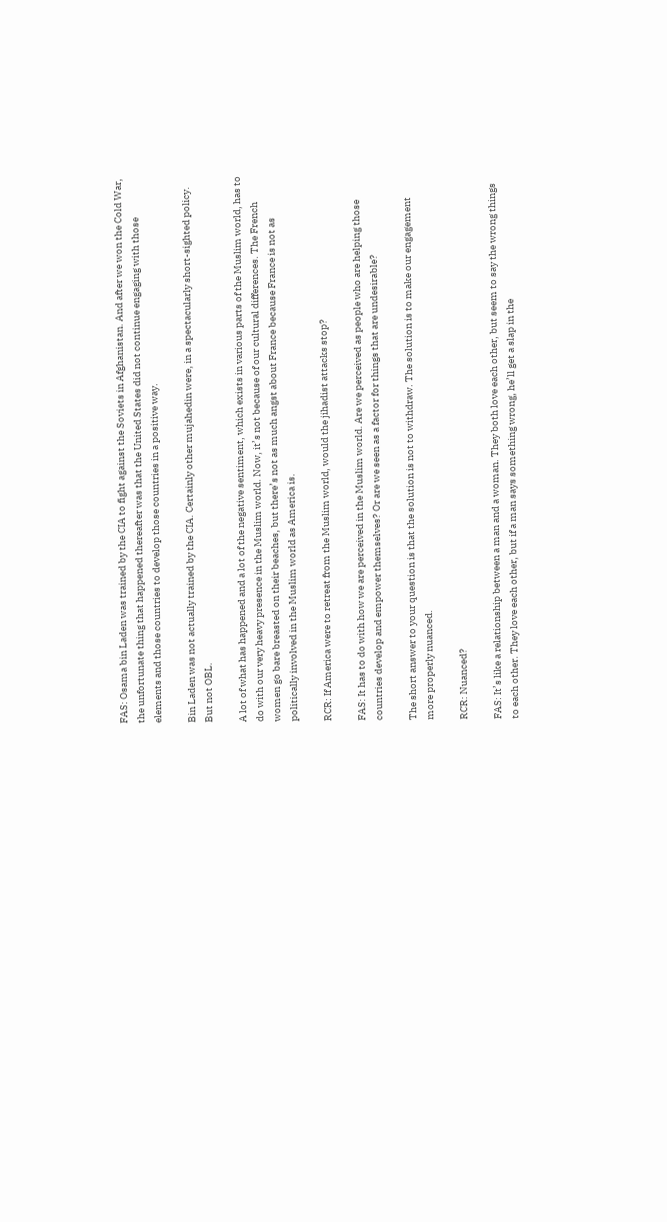FAS: Osama bin Laden was trained by the CIA to fight against the Soviets in Afghanistan. And after we won the Cold War, the unfortunate thing that happened thereafter was that the United States did not continue engaging with those elements and those countries to develop those countries in a positive way.

Bin Laden was not actually trained by the CIA. Certainly other mujahedin were, in a spectacularly short-sighted policy. But not OBL.

A lot of what has happened and a lot of the negative sentiment, which exists in various parts of the Muslim world, has to do with our very heavy presence in the Muslim world. Now, it’s not because of our cultural differences. The French women go bare breasted on their beaches, but there’s not as much angst about France because France is not as politically involved in the Muslim world as America is.

RCR: If America were to retreat from the Muslim world, would the jihadist attacks stop?

FAS: It has to do with how we are perceived in the Muslim world. Are we perceived as people who are helping those countries develop and empower themselves? Or are we seen as a factor for things that are undesirable?

The short answer to your question is that the solution is not to withdraw. The solution is to make our engagement more properly nuanced.

RCR: Nuanced?

FAS: It’s like a relationship between a man and a woman. They both love each other, but seem to say the wrong things to each other. They love each other, but if a man says something wrong, he’ll get a slap in the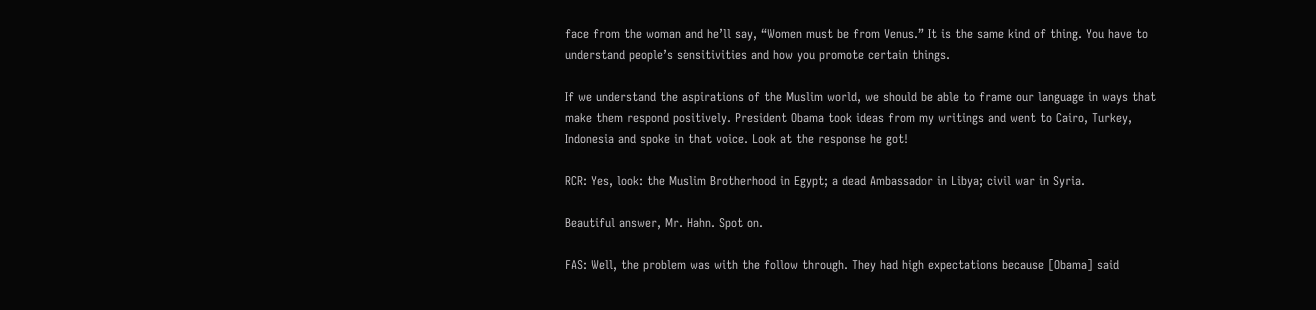face from the woman and he’ll say, “Women must be from Venus.” It is the same kind of thing. You have to understand people’s sensitivities and how you promote certain things.

If we understand the aspirations of the Muslim world, we should be able to frame our language in ways that make them respond positively. President Obama took ideas from my writings and went to Cairo, Turkey, Indonesia and spoke in that voice. Look at the response he got!

RCR: Yes, look: the Muslim Brotherhood in Egypt; a dead Ambassador in Libya; civil war in Syria.

Beautiful answer, Mr. Hahn. Spot on.

FAS: Well, the problem was with the follow through. They had high expectations because [Obama] said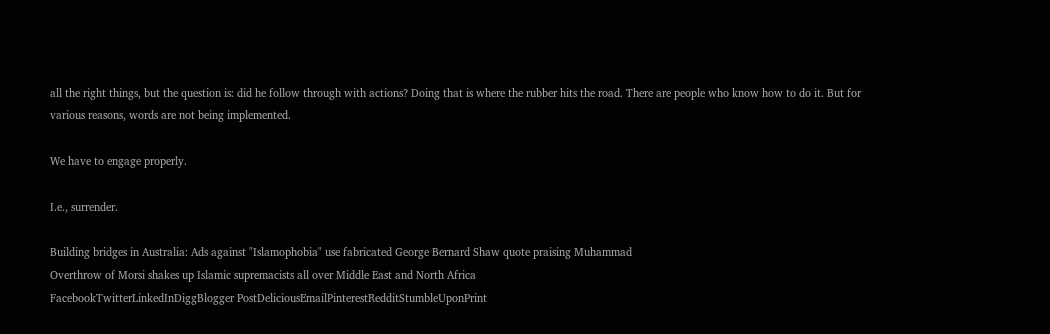all the right things, but the question is: did he follow through with actions? Doing that is where the rubber hits the road. There are people who know how to do it. But for various reasons, words are not being implemented.

We have to engage properly.

I.e., surrender.

Building bridges in Australia: Ads against "Islamophobia" use fabricated George Bernard Shaw quote praising Muhammad
Overthrow of Morsi shakes up Islamic supremacists all over Middle East and North Africa
FacebookTwitterLinkedInDiggBlogger PostDeliciousEmailPinterestRedditStumbleUponPrint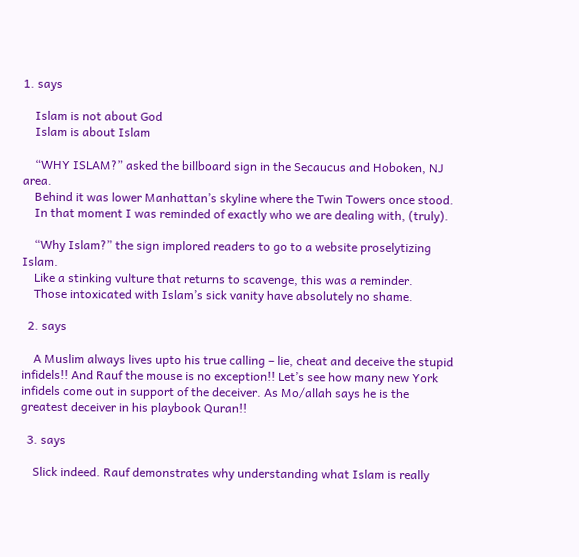1. says

    Islam is not about God
    Islam is about Islam

    “WHY ISLAM?” asked the billboard sign in the Secaucus and Hoboken, NJ area.
    Behind it was lower Manhattan’s skyline where the Twin Towers once stood.
    In that moment I was reminded of exactly who we are dealing with, (truly).

    “Why Islam?” the sign implored readers to go to a website proselytizing Islam.
    Like a stinking vulture that returns to scavenge, this was a reminder.
    Those intoxicated with Islam’s sick vanity have absolutely no shame.

  2. says

    A Muslim always lives upto his true calling – lie, cheat and deceive the stupid infidels!! And Rauf the mouse is no exception!! Let’s see how many new York infidels come out in support of the deceiver. As Mo/allah says he is the greatest deceiver in his playbook Quran!!

  3. says

    Slick indeed. Rauf demonstrates why understanding what Islam is really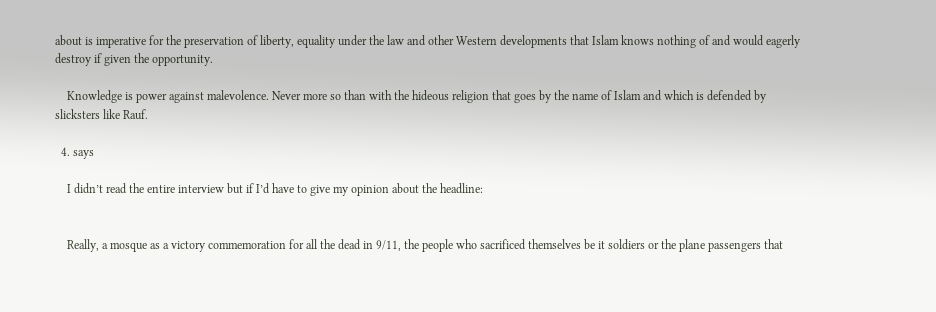about is imperative for the preservation of liberty, equality under the law and other Western developments that Islam knows nothing of and would eagerly destroy if given the opportunity.

    Knowledge is power against malevolence. Never more so than with the hideous religion that goes by the name of Islam and which is defended by slicksters like Rauf.

  4. says

    I didn’t read the entire interview but if I’d have to give my opinion about the headline:


    Really, a mosque as a victory commemoration for all the dead in 9/11, the people who sacrificed themselves be it soldiers or the plane passengers that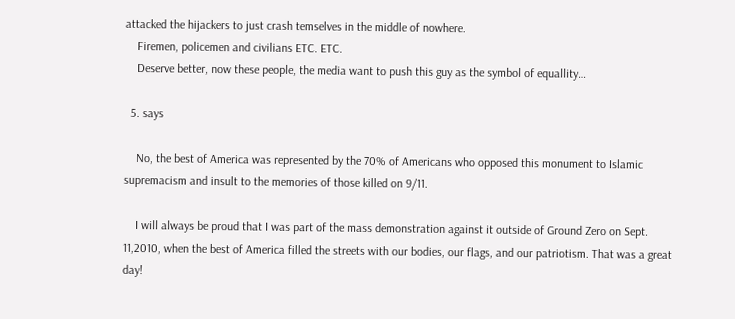attacked the hijackers to just crash temselves in the middle of nowhere.
    Firemen, policemen and civilians ETC. ETC.
    Deserve better, now these people, the media want to push this guy as the symbol of equallity…

  5. says

    No, the best of America was represented by the 70% of Americans who opposed this monument to Islamic supremacism and insult to the memories of those killed on 9/11.

    I will always be proud that I was part of the mass demonstration against it outside of Ground Zero on Sept. 11,2010, when the best of America filled the streets with our bodies, our flags, and our patriotism. That was a great day!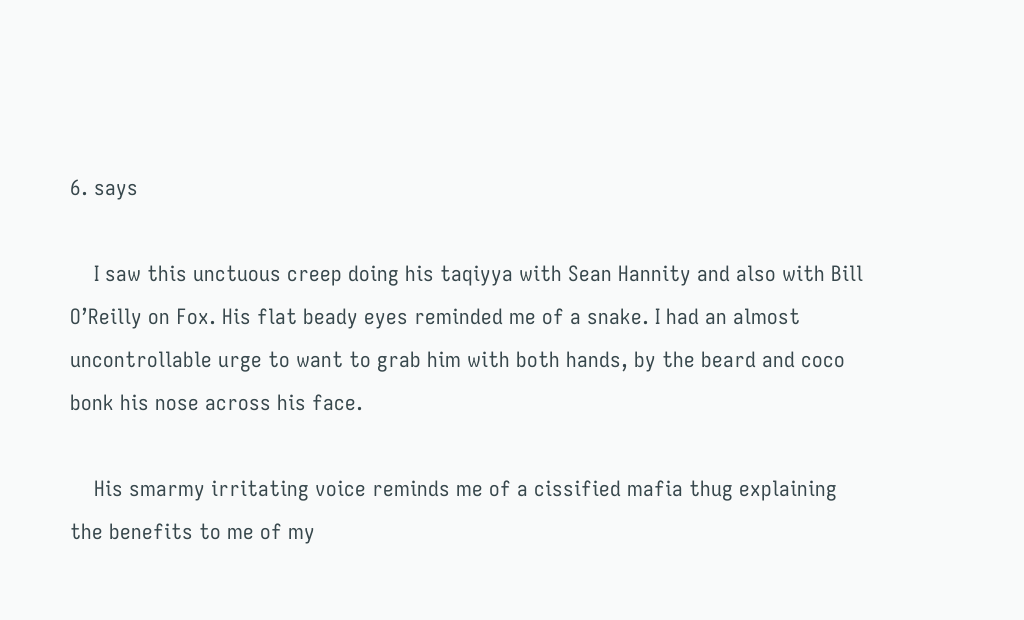6. says

    I saw this unctuous creep doing his taqiyya with Sean Hannity and also with Bill O’Reilly on Fox. His flat beady eyes reminded me of a snake. I had an almost uncontrollable urge to want to grab him with both hands, by the beard and coco bonk his nose across his face.

    His smarmy irritating voice reminds me of a cissified mafia thug explaining the benefits to me of my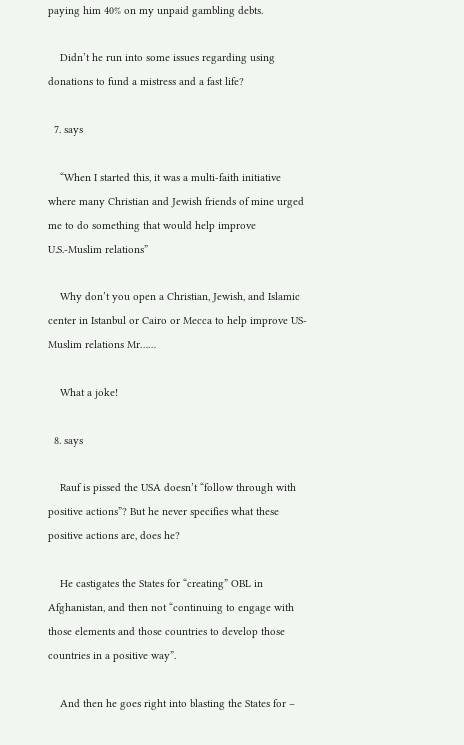paying him 40% on my unpaid gambling debts.

    Didn’t he run into some issues regarding using donations to fund a mistress and a fast life?

  7. says

    “When I started this, it was a multi-faith initiative where many Christian and Jewish friends of mine urged me to do something that would help improve U.S.-Muslim relations”

    Why don’t you open a Christian, Jewish, and Islamic center in Istanbul or Cairo or Mecca to help improve US-Muslim relations Mr……

    What a joke!

  8. says

    Rauf is pissed the USA doesn’t “follow through with positive actions”? But he never specifies what these positive actions are, does he?

    He castigates the States for “creating” OBL in Afghanistan, and then not “continuing to engage with those elements and those countries to develop those countries in a positive way”.

    And then he goes right into blasting the States for –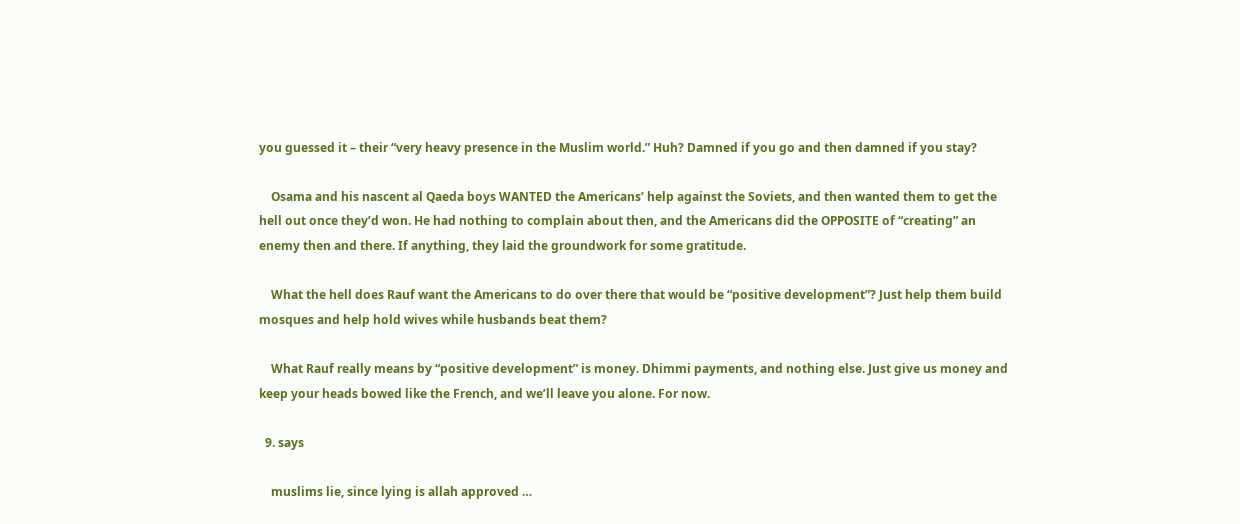you guessed it – their “very heavy presence in the Muslim world.” Huh? Damned if you go and then damned if you stay?

    Osama and his nascent al Qaeda boys WANTED the Americans’ help against the Soviets, and then wanted them to get the hell out once they’d won. He had nothing to complain about then, and the Americans did the OPPOSITE of “creating” an enemy then and there. If anything, they laid the groundwork for some gratitude.

    What the hell does Rauf want the Americans to do over there that would be “positive development”? Just help them build mosques and help hold wives while husbands beat them?

    What Rauf really means by “positive development” is money. Dhimmi payments, and nothing else. Just give us money and keep your heads bowed like the French, and we’ll leave you alone. For now.

  9. says

    muslims lie, since lying is allah approved …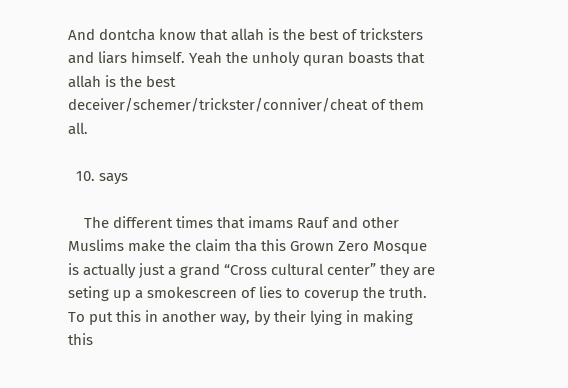And dontcha know that allah is the best of tricksters and liars himself. Yeah the unholy quran boasts that allah is the best deceiver/schemer/trickster/conniver/cheat of them all.

  10. says

    The different times that imams Rauf and other Muslims make the claim tha this Grown Zero Mosque is actually just a grand “Cross cultural center” they are seting up a smokescreen of lies to coverup the truth. To put this in another way, by their lying in making this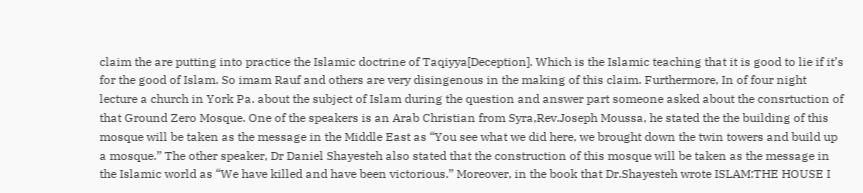claim the are putting into practice the Islamic doctrine of Taqiyya[Deception]. Which is the Islamic teaching that it is good to lie if it’s for the good of Islam. So imam Rauf and others are very disingenous in the making of this claim. Furthermore, In of four night lecture a church in York Pa. about the subject of Islam during the question and answer part someone asked about the consrtuction of that Ground Zero Mosque. One of the speakers is an Arab Christian from Syra,Rev.Joseph Moussa, he stated the the building of this mosque will be taken as the message in the Middle East as “You see what we did here, we brought down the twin towers and build up a mosque.” The other speaker, Dr Daniel Shayesteh also stated that the construction of this mosque will be taken as the message in the Islamic world as “We have killed and have been victorious.” Moreover, in the book that Dr.Shayesteh wrote ISLAM:THE HOUSE I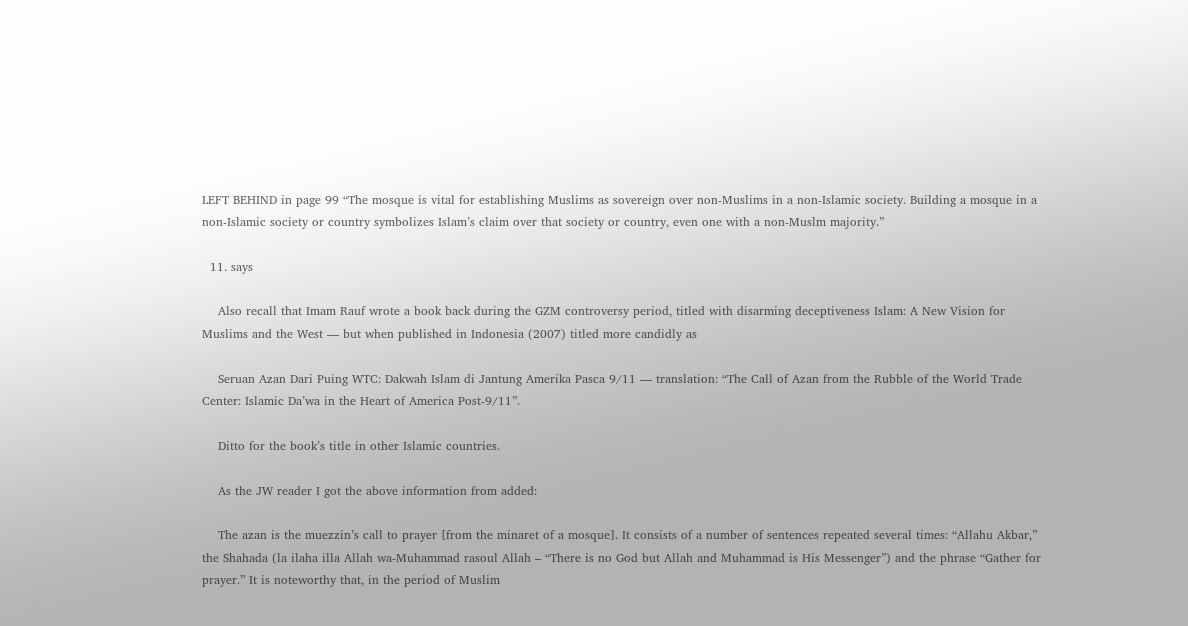LEFT BEHIND in page 99 “The mosque is vital for establishing Muslims as sovereign over non-Muslims in a non-Islamic society. Building a mosque in a non-Islamic society or country symbolizes Islam’s claim over that society or country, even one with a non-Muslm majority.”

  11. says

    Also recall that Imam Rauf wrote a book back during the GZM controversy period, titled with disarming deceptiveness Islam: A New Vision for Muslims and the West — but when published in Indonesia (2007) titled more candidly as

    Seruan Azan Dari Puing WTC: Dakwah Islam di Jantung Amerika Pasca 9/11 — translation: “The Call of Azan from the Rubble of the World Trade Center: Islamic Da’wa in the Heart of America Post-9/11”.

    Ditto for the book’s title in other Islamic countries.

    As the JW reader I got the above information from added:

    The azan is the muezzin’s call to prayer [from the minaret of a mosque]. It consists of a number of sentences repeated several times: “Allahu Akbar,” the Shahada (la ilaha illa Allah wa-Muhammad rasoul Allah – “There is no God but Allah and Muhammad is His Messenger”) and the phrase “Gather for prayer.” It is noteworthy that, in the period of Muslim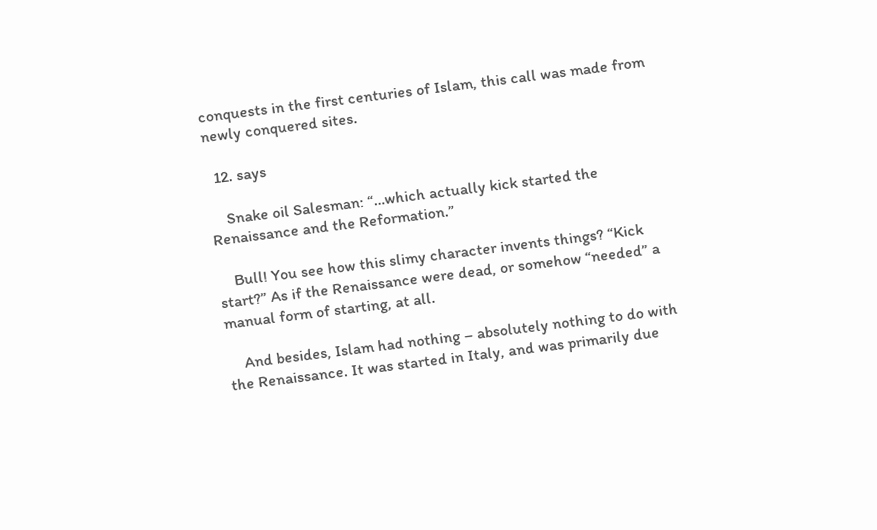conquests in the first centuries of Islam, this call was made from newly conquered sites.

  12. says

    Snake oil Salesman: “…which actually kick started the Renaissance and the Reformation.”

    Bull! You see how this slimy character invents things? “Kick start?” As if the Renaissance were dead, or somehow “needed” a manual form of starting, at all.

    And besides, Islam had nothing – absolutely nothing to do with the Renaissance. It was started in Italy, and was primarily due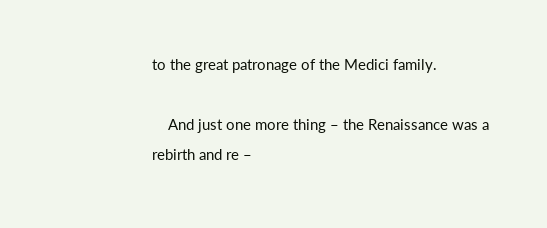to the great patronage of the Medici family.

    And just one more thing – the Renaissance was a rebirth and re –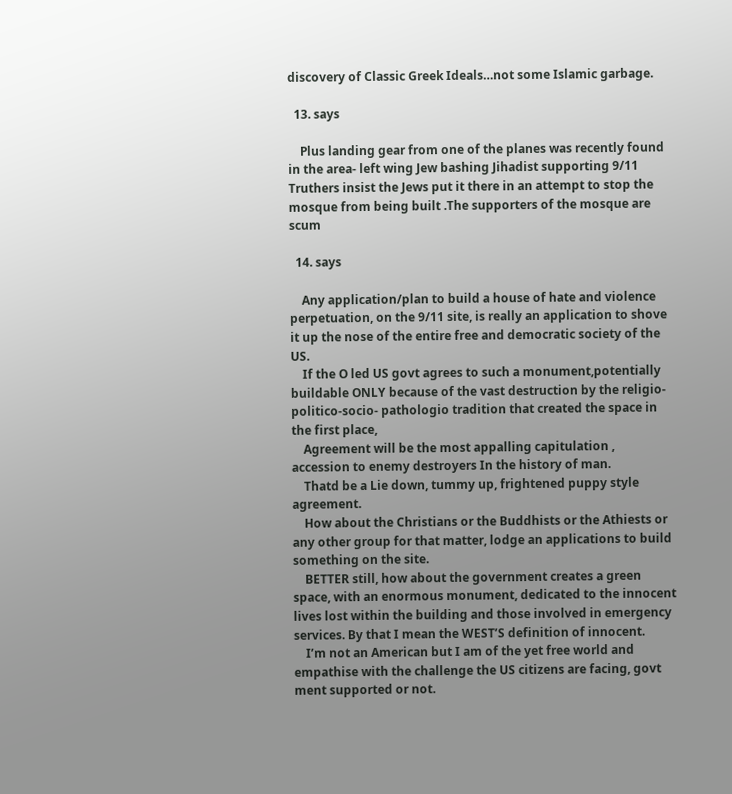discovery of Classic Greek Ideals…not some Islamic garbage.

  13. says

    Plus landing gear from one of the planes was recently found in the area- left wing Jew bashing Jihadist supporting 9/11 Truthers insist the Jews put it there in an attempt to stop the mosque from being built .The supporters of the mosque are scum

  14. says

    Any application/plan to build a house of hate and violence perpetuation, on the 9/11 site, is really an application to shove it up the nose of the entire free and democratic society of the US.
    If the O led US govt agrees to such a monument,potentially buildable ONLY because of the vast destruction by the religio-politico-socio- pathologio tradition that created the space in the first place,
    Agreement will be the most appalling capitulation , accession to enemy destroyers In the history of man.
    Thatd be a Lie down, tummy up, frightened puppy style agreement.
    How about the Christians or the Buddhists or the Athiests or any other group for that matter, lodge an applications to build something on the site.
    BETTER still, how about the government creates a green space, with an enormous monument, dedicated to the innocent lives lost within the building and those involved in emergency services. By that I mean the WEST’S definition of innocent.
    I’m not an American but I am of the yet free world and empathise with the challenge the US citizens are facing, govt ment supported or not.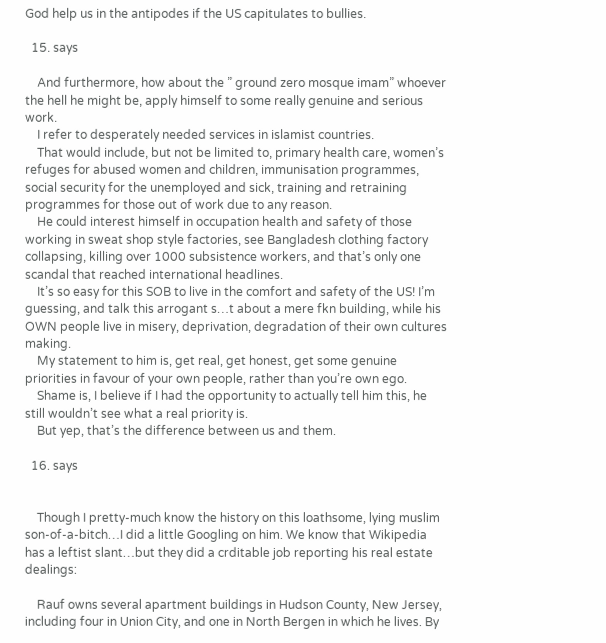God help us in the antipodes if the US capitulates to bullies.

  15. says

    And furthermore, how about the ” ground zero mosque imam” whoever the hell he might be, apply himself to some really genuine and serious work.
    I refer to desperately needed services in islamist countries.
    That would include, but not be limited to, primary health care, women’s refuges for abused women and children, immunisation programmes, social security for the unemployed and sick, training and retraining programmes for those out of work due to any reason.
    He could interest himself in occupation health and safety of those working in sweat shop style factories, see Bangladesh clothing factory collapsing, killing over 1000 subsistence workers, and that’s only one scandal that reached international headlines.
    It’s so easy for this SOB to live in the comfort and safety of the US! I’m guessing, and talk this arrogant s…t about a mere fkn building, while his OWN people live in misery, deprivation, degradation of their own cultures making.
    My statement to him is, get real, get honest, get some genuine priorities in favour of your own people, rather than you’re own ego.
    Shame is, I believe if I had the opportunity to actually tell him this, he still wouldn’t see what a real priority is.
    But yep, that’s the difference between us and them.

  16. says


    Though I pretty-much know the history on this loathsome, lying muslim son-of-a-bitch…I did a little Googling on him. We know that Wikipedia has a leftist slant…but they did a crditable job reporting his real estate dealings:

    Rauf owns several apartment buildings in Hudson County, New Jersey, including four in Union City, and one in North Bergen in which he lives. By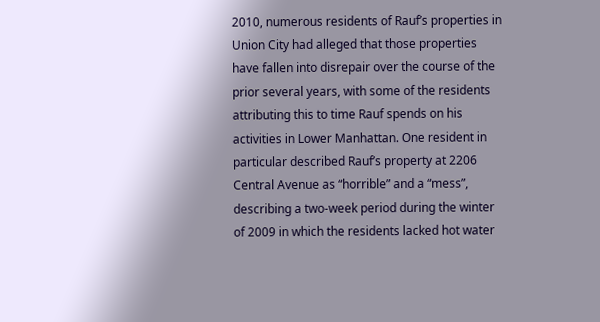2010, numerous residents of Rauf’s properties in Union City had alleged that those properties have fallen into disrepair over the course of the prior several years, with some of the residents attributing this to time Rauf spends on his activities in Lower Manhattan. One resident in particular described Rauf’s property at 2206 Central Avenue as “horrible” and a “mess”, describing a two-week period during the winter of 2009 in which the residents lacked hot water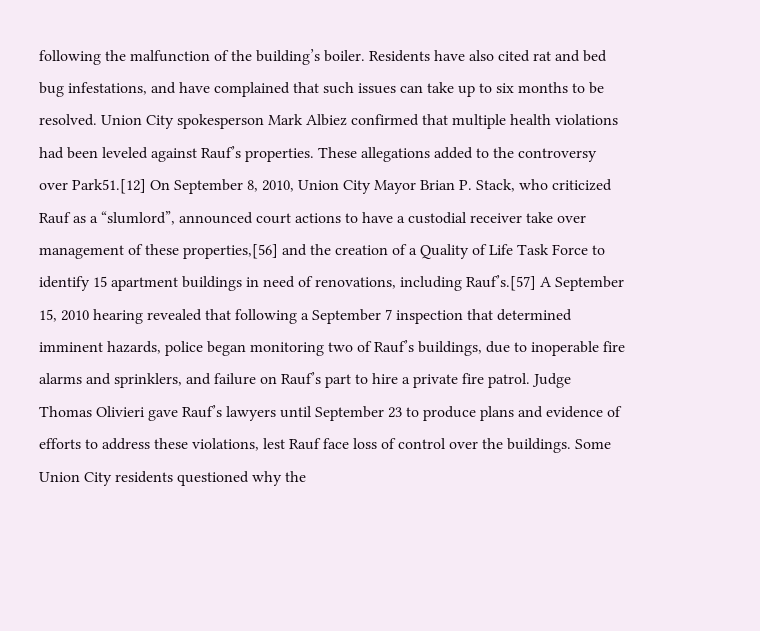following the malfunction of the building’s boiler. Residents have also cited rat and bed bug infestations, and have complained that such issues can take up to six months to be resolved. Union City spokesperson Mark Albiez confirmed that multiple health violations had been leveled against Rauf’s properties. These allegations added to the controversy over Park51.[12] On September 8, 2010, Union City Mayor Brian P. Stack, who criticized Rauf as a “slumlord”, announced court actions to have a custodial receiver take over management of these properties,[56] and the creation of a Quality of Life Task Force to identify 15 apartment buildings in need of renovations, including Rauf’s.[57] A September 15, 2010 hearing revealed that following a September 7 inspection that determined imminent hazards, police began monitoring two of Rauf’s buildings, due to inoperable fire alarms and sprinklers, and failure on Rauf’s part to hire a private fire patrol. Judge Thomas Olivieri gave Rauf’s lawyers until September 23 to produce plans and evidence of efforts to address these violations, lest Rauf face loss of control over the buildings. Some Union City residents questioned why the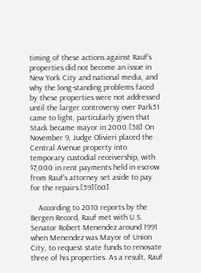timing of these actions against Rauf’s properties did not become an issue in New York City and national media, and why the long-standing problems faced by these properties were not addressed until the larger controversy over Park51 came to light, particularly given that Stack became mayor in 2000.[58] On November 9, Judge Olivieri placed the Central Avenue property into temporary custodial receivership, with $7,000 in rent payments held in escrow from Rauf’s attorney set aside to pay for the repairs.[59][60]

    According to 2010 reports by the Bergen Record, Rauf met with U.S. Senator Robert Menendez around 1991 when Menendez was Mayor of Union City, to request state funds to renovate three of his properties. As a result, Rauf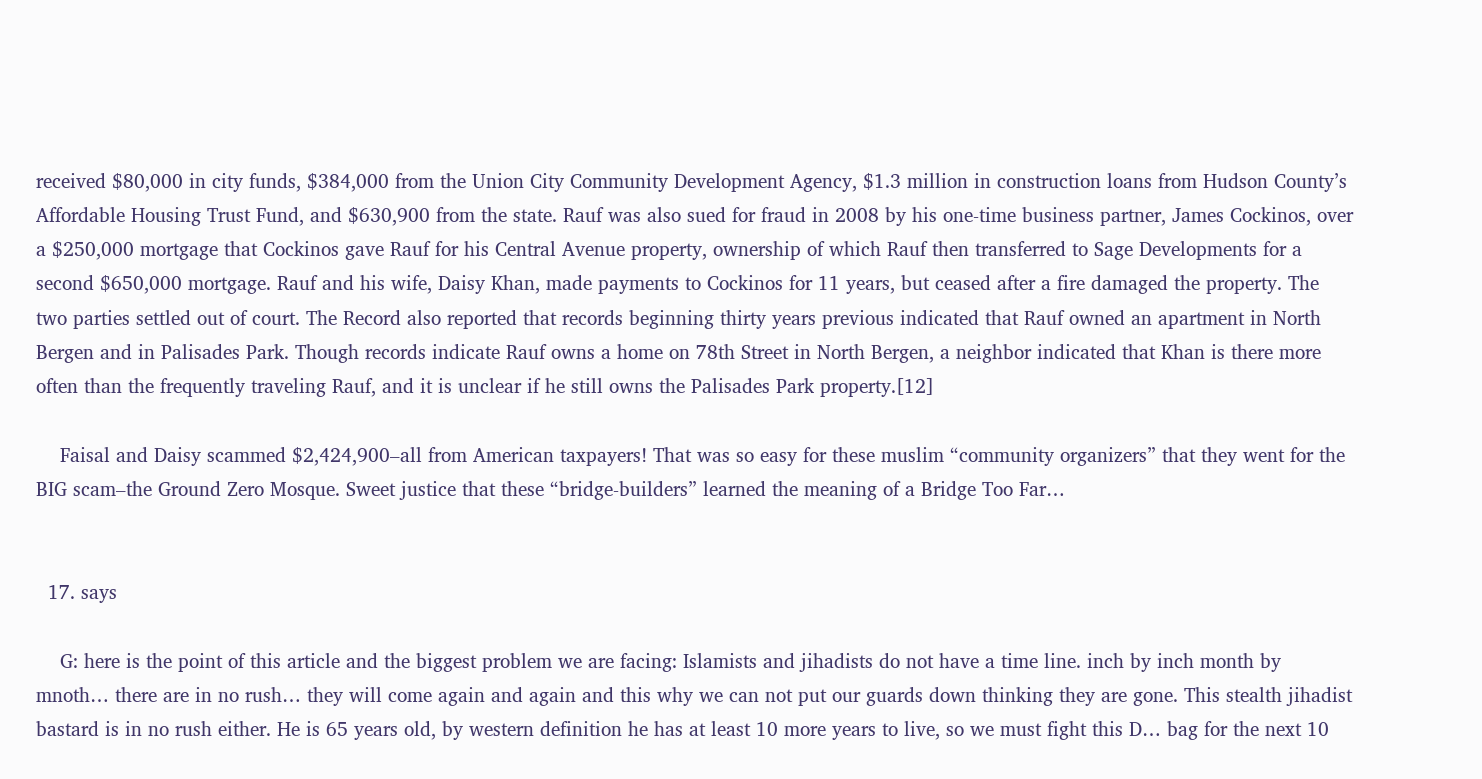received $80,000 in city funds, $384,000 from the Union City Community Development Agency, $1.3 million in construction loans from Hudson County’s Affordable Housing Trust Fund, and $630,900 from the state. Rauf was also sued for fraud in 2008 by his one-time business partner, James Cockinos, over a $250,000 mortgage that Cockinos gave Rauf for his Central Avenue property, ownership of which Rauf then transferred to Sage Developments for a second $650,000 mortgage. Rauf and his wife, Daisy Khan, made payments to Cockinos for 11 years, but ceased after a fire damaged the property. The two parties settled out of court. The Record also reported that records beginning thirty years previous indicated that Rauf owned an apartment in North Bergen and in Palisades Park. Though records indicate Rauf owns a home on 78th Street in North Bergen, a neighbor indicated that Khan is there more often than the frequently traveling Rauf, and it is unclear if he still owns the Palisades Park property.[12]

    Faisal and Daisy scammed $2,424,900–all from American taxpayers! That was so easy for these muslim “community organizers” that they went for the BIG scam–the Ground Zero Mosque. Sweet justice that these “bridge-builders” learned the meaning of a Bridge Too Far…


  17. says

    G: here is the point of this article and the biggest problem we are facing: Islamists and jihadists do not have a time line. inch by inch month by mnoth… there are in no rush… they will come again and again and this why we can not put our guards down thinking they are gone. This stealth jihadist bastard is in no rush either. He is 65 years old, by western definition he has at least 10 more years to live, so we must fight this D… bag for the next 10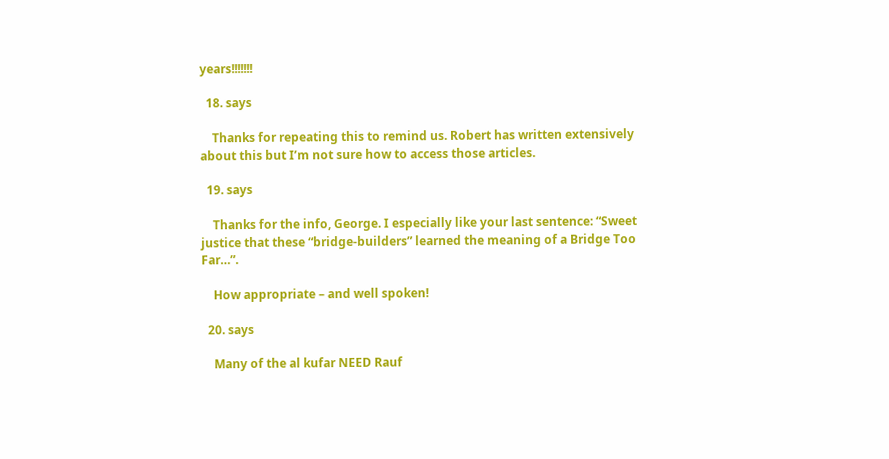years!!!!!!!

  18. says

    Thanks for repeating this to remind us. Robert has written extensively about this but I’m not sure how to access those articles.

  19. says

    Thanks for the info, George. I especially like your last sentence: “Sweet justice that these “bridge-builders” learned the meaning of a Bridge Too Far…”.

    How appropriate – and well spoken!

  20. says

    Many of the al kufar NEED Rauf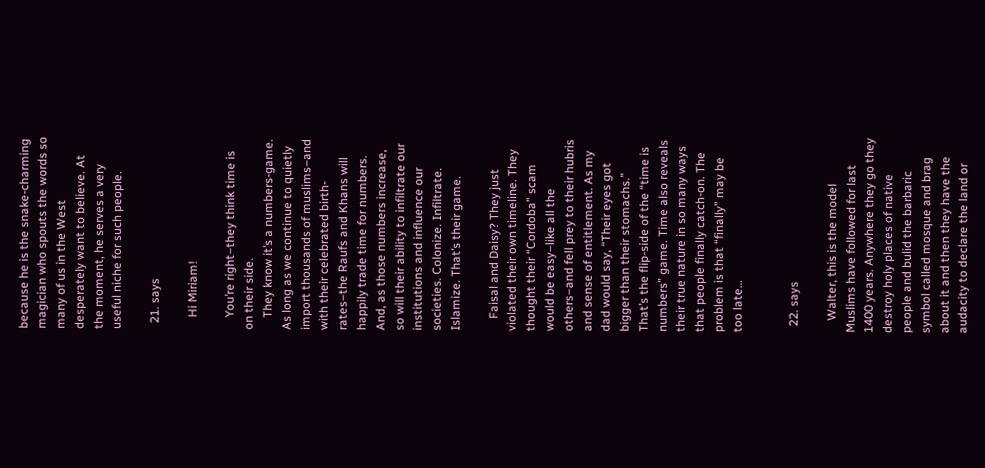because he is the snake-charming magician who spouts the words so many of us in the West desperately want to believe. At the moment, he serves a very useful niche for such people.

  21. says

    Hi Miriam!

    You’re right–they think time is on their side.
    They know it’s a numbers-game. As long as we continue to quietly import thousands of muslims–and with their celebrated birth-rates–the Raufs and Khans will happily trade time for numbers. And, as those numbers increase, so will their ability to infiltrate our institutions and influence our societies. Colonize. Infiltrate. Islamize. That’s their game.

    Faisal and Daisy? They just violated their own timeline. They thought their “Cordoba” scam would be easy–like all the others–and fell prey to their hubris and sense of entitlement. As my dad would say, “Their eyes got bigger than their stomachs.” That’s the flip-side of the “time is numbers” game. Time also reveals their true nature in so many ways that people finally catch-on. The problem is that “finally” may be too late…


  22. says

    Walter, this is the model Muslims have followed for last 1400 years. Anywhere they go they destroy holy places of native people and bulid the barbaric symbol called mosque and brag about it and then they have the audacity to declare the land or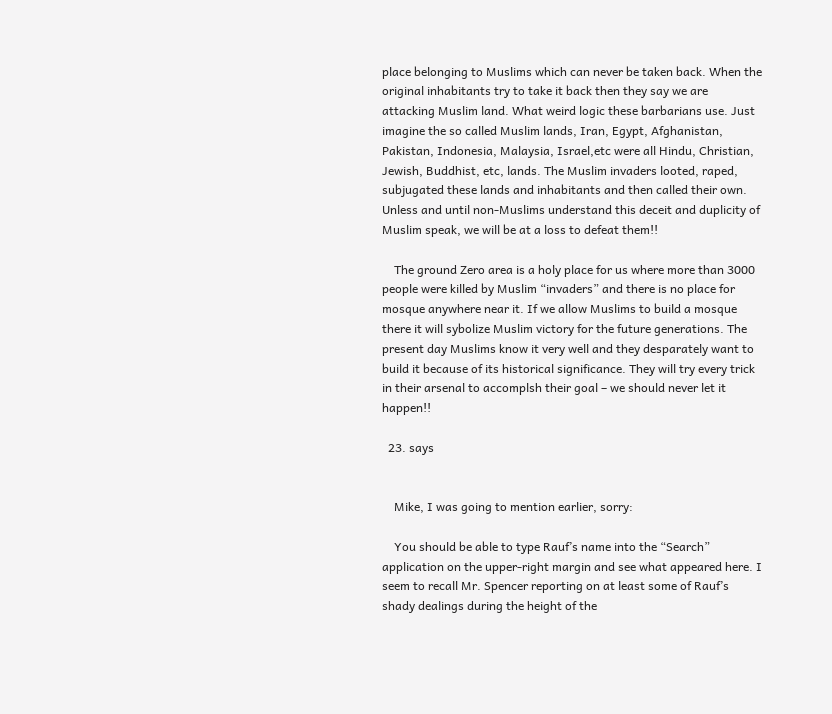place belonging to Muslims which can never be taken back. When the original inhabitants try to take it back then they say we are attacking Muslim land. What weird logic these barbarians use. Just imagine the so called Muslim lands, Iran, Egypt, Afghanistan, Pakistan, Indonesia, Malaysia, Israel,etc were all Hindu, Christian, Jewish, Buddhist, etc, lands. The Muslim invaders looted, raped, subjugated these lands and inhabitants and then called their own. Unless and until non-Muslims understand this deceit and duplicity of Muslim speak, we will be at a loss to defeat them!!

    The ground Zero area is a holy place for us where more than 3000 people were killed by Muslim “invaders” and there is no place for mosque anywhere near it. If we allow Muslims to build a mosque there it will sybolize Muslim victory for the future generations. The present day Muslims know it very well and they desparately want to build it because of its historical significance. They will try every trick in their arsenal to accomplsh their goal – we should never let it happen!!

  23. says


    Mike, I was going to mention earlier, sorry:

    You should be able to type Rauf’s name into the “Search” application on the upper-right margin and see what appeared here. I seem to recall Mr. Spencer reporting on at least some of Rauf’s shady dealings during the height of the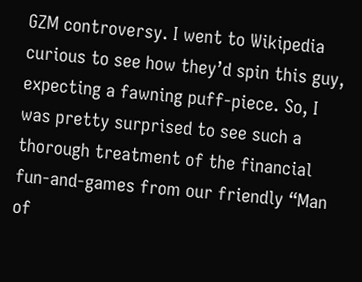GZM controversy. I went to Wikipedia curious to see how they’d spin this guy, expecting a fawning puff-piece. So, I was pretty surprised to see such a thorough treatment of the financial fun-and-games from our friendly “Man of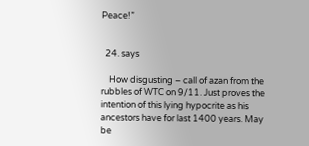Peace!”


  24. says

    How disgusting – call of azan from the rubbles of WTC on 9/11. Just proves the intention of this lying hypocrite as his ancestors have for last 1400 years. May be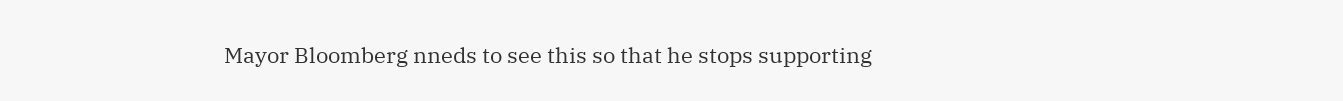Mayor Bloomberg nneds to see this so that he stops supporting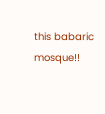this babaric mosque!!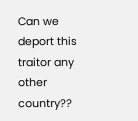Can we deport this traitor any other country??